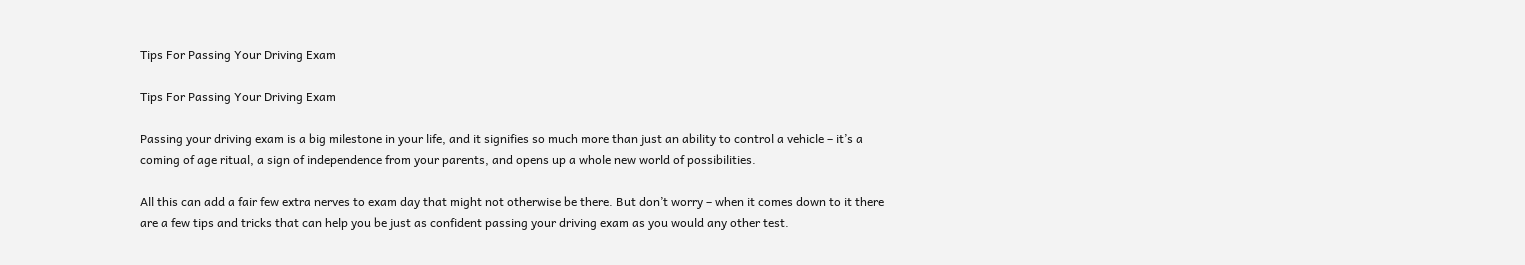Tips For Passing Your Driving Exam

Tips For Passing Your Driving Exam

Passing your driving exam is a big milestone in your life, and it signifies so much more than just an ability to control a vehicle – it’s a coming of age ritual, a sign of independence from your parents, and opens up a whole new world of possibilities.

All this can add a fair few extra nerves to exam day that might not otherwise be there. But don’t worry – when it comes down to it there are a few tips and tricks that can help you be just as confident passing your driving exam as you would any other test.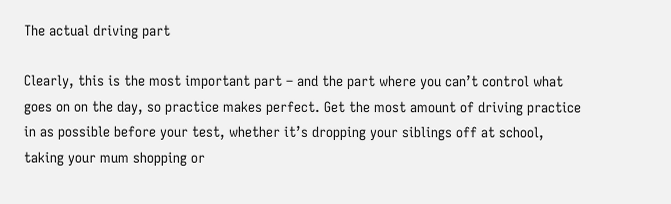The actual driving part

Clearly, this is the most important part – and the part where you can’t control what goes on on the day, so practice makes perfect. Get the most amount of driving practice in as possible before your test, whether it’s dropping your siblings off at school, taking your mum shopping or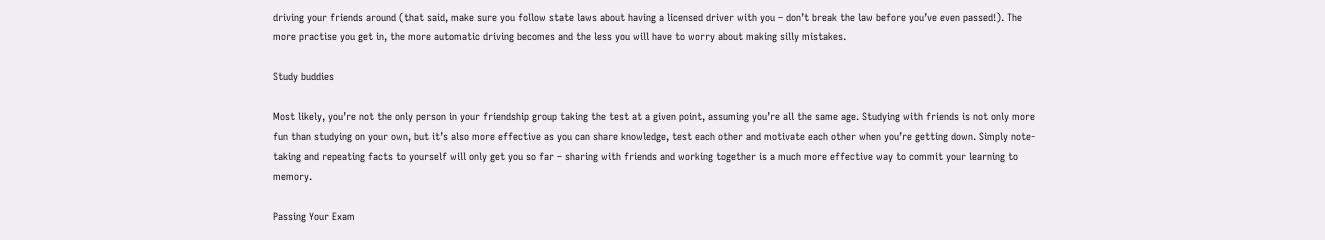driving your friends around (that said, make sure you follow state laws about having a licensed driver with you – don’t break the law before you’ve even passed!). The more practise you get in, the more automatic driving becomes and the less you will have to worry about making silly mistakes.

Study buddies

Most likely, you’re not the only person in your friendship group taking the test at a given point, assuming you’re all the same age. Studying with friends is not only more fun than studying on your own, but it’s also more effective as you can share knowledge, test each other and motivate each other when you’re getting down. Simply note-taking and repeating facts to yourself will only get you so far – sharing with friends and working together is a much more effective way to commit your learning to memory.

Passing Your Exam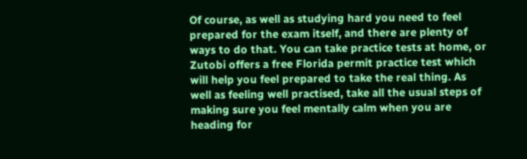Of course, as well as studying hard you need to feel prepared for the exam itself, and there are plenty of ways to do that. You can take practice tests at home, or Zutobi offers a free Florida permit practice test which will help you feel prepared to take the real thing. As well as feeling well practised, take all the usual steps of making sure you feel mentally calm when you are heading for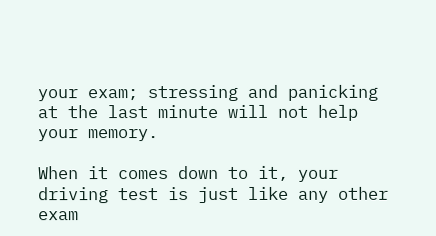your exam; stressing and panicking at the last minute will not help your memory.

When it comes down to it, your driving test is just like any other exam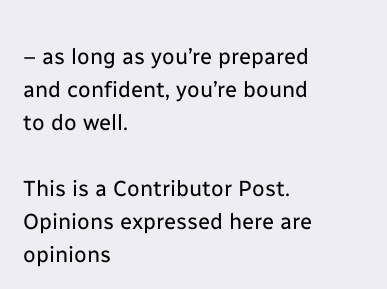– as long as you’re prepared and confident, you’re bound to do well.

This is a Contributor Post. Opinions expressed here are opinions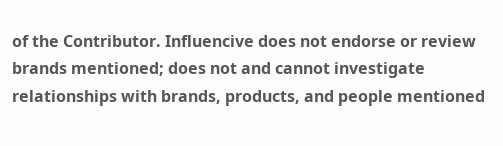of the Contributor. Influencive does not endorse or review brands mentioned; does not and cannot investigate relationships with brands, products, and people mentioned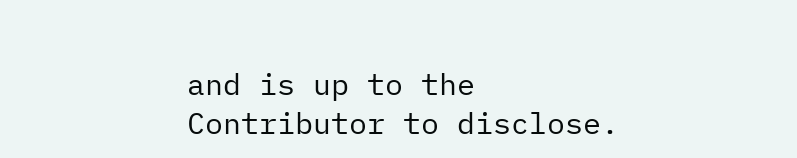and is up to the Contributor to disclose.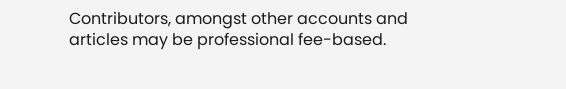Contributors, amongst other accounts and articles may be professional fee-based.